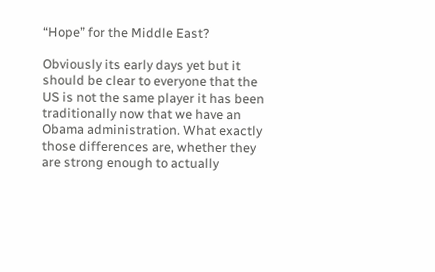“Hope” for the Middle East?

Obviously its early days yet but it should be clear to everyone that the US is not the same player it has been traditionally now that we have an Obama administration. What exactly those differences are, whether they are strong enough to actually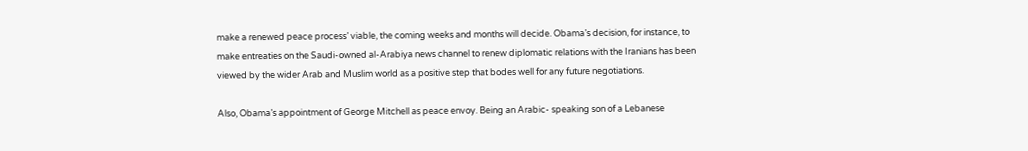make a renewed peace process’ viable, the coming weeks and months will decide. Obama’s decision, for instance, to make entreaties on the Saudi-owned al-Arabiya news channel to renew diplomatic relations with the Iranians has been viewed by the wider Arab and Muslim world as a positive step that bodes well for any future negotiations.

Also, Obama’s appointment of George Mitchell as peace envoy. Being an Arabic- speaking son of a Lebanese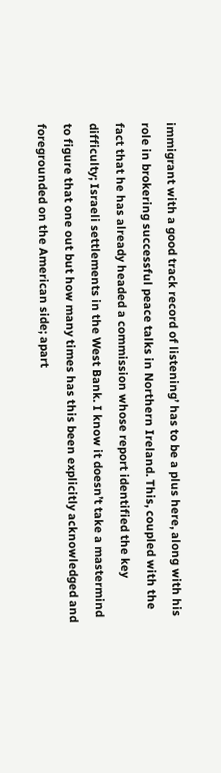immigrant with a good track record of listening’ has to be a plus here, along with his role in brokering successful peace talks in Northern Ireland. This, coupled with the fact that he has already headed a commission whose report identified the key difficulty; Israeli settlements in the West Bank. I know it doesn’t take a mastermind to figure that one out but how many times has this been explicitly acknowledged and foregrounded on the American side; apart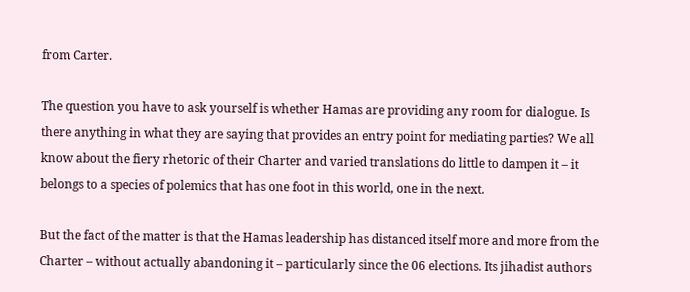from Carter.

The question you have to ask yourself is whether Hamas are providing any room for dialogue. Is there anything in what they are saying that provides an entry point for mediating parties? We all know about the fiery rhetoric of their Charter and varied translations do little to dampen it – it belongs to a species of polemics that has one foot in this world, one in the next.

But the fact of the matter is that the Hamas leadership has distanced itself more and more from the Charter – without actually abandoning it – particularly since the 06 elections. Its jihadist authors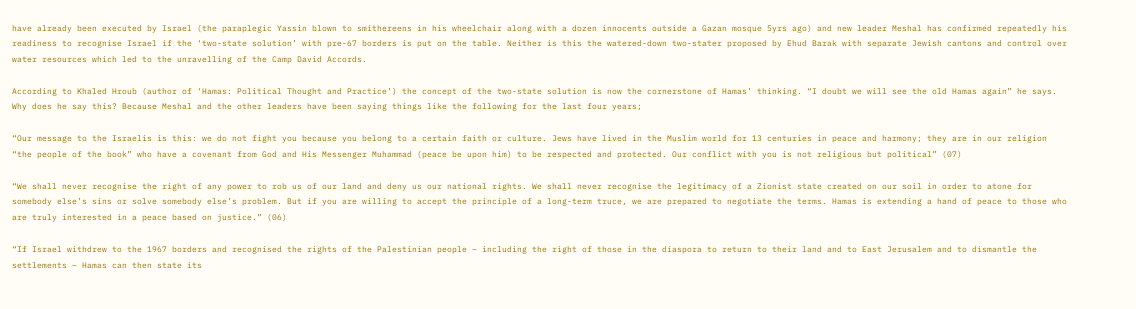have already been executed by Israel (the paraplegic Yassin blown to smithereens in his wheelchair along with a dozen innocents outside a Gazan mosque 5yrs ago) and new leader Meshal has confirmed repeatedly his readiness to recognise Israel if the ‘two-state solution’ with pre-67 borders is put on the table. Neither is this the watered-down two-stater proposed by Ehud Barak with separate Jewish cantons and control over water resources which led to the unravelling of the Camp David Accords.

According to Khaled Hroub (author of ‘Hamas: Political Thought and Practice’) the concept of the two-state solution is now the cornerstone of Hamas’ thinking. “I doubt we will see the old Hamas again” he says. Why does he say this? Because Meshal and the other leaders have been saying things like the following for the last four years;

“Our message to the Israelis is this: we do not fight you because you belong to a certain faith or culture. Jews have lived in the Muslim world for 13 centuries in peace and harmony; they are in our religion “the people of the book” who have a covenant from God and His Messenger Muhammad (peace be upon him) to be respected and protected. Our conflict with you is not religious but political” (07)

“We shall never recognise the right of any power to rob us of our land and deny us our national rights. We shall never recognise the legitimacy of a Zionist state created on our soil in order to atone for somebody else’s sins or solve somebody else’s problem. But if you are willing to accept the principle of a long-term truce, we are prepared to negotiate the terms. Hamas is extending a hand of peace to those who are truly interested in a peace based on justice.” (06)

“If Israel withdrew to the 1967 borders and recognised the rights of the Palestinian people – including the right of those in the diaspora to return to their land and to East Jerusalem and to dismantle the settlements – Hamas can then state its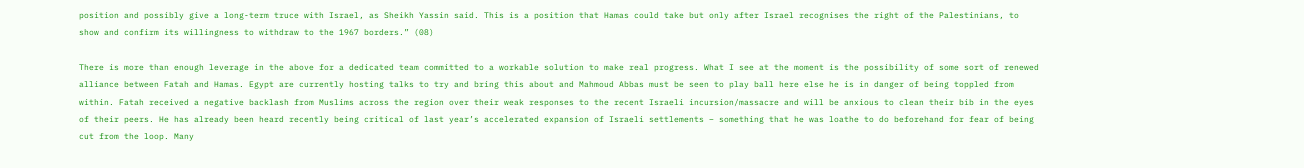position and possibly give a long-term truce with Israel, as Sheikh Yassin said. This is a position that Hamas could take but only after Israel recognises the right of the Palestinians, to show and confirm its willingness to withdraw to the 1967 borders.” (08)

There is more than enough leverage in the above for a dedicated team committed to a workable solution to make real progress. What I see at the moment is the possibility of some sort of renewed alliance between Fatah and Hamas. Egypt are currently hosting talks to try and bring this about and Mahmoud Abbas must be seen to play ball here else he is in danger of being toppled from within. Fatah received a negative backlash from Muslims across the region over their weak responses to the recent Israeli incursion/massacre and will be anxious to clean their bib in the eyes of their peers. He has already been heard recently being critical of last year’s accelerated expansion of Israeli settlements – something that he was loathe to do beforehand for fear of being cut from the loop. Many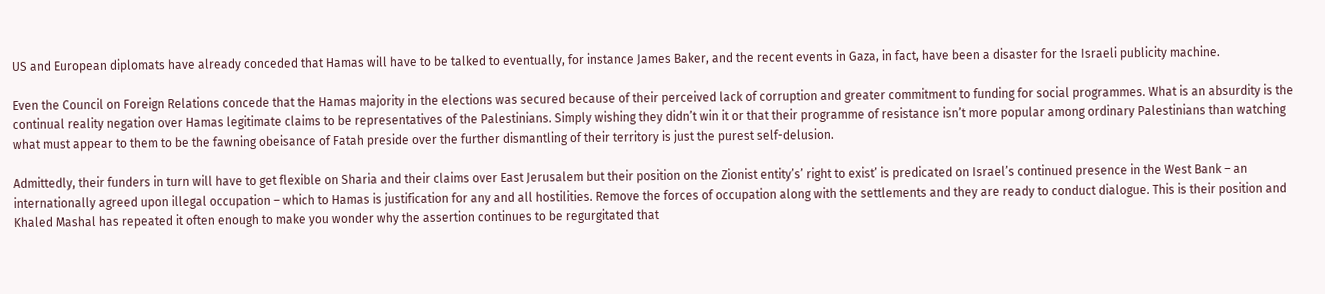US and European diplomats have already conceded that Hamas will have to be talked to eventually, for instance James Baker, and the recent events in Gaza, in fact, have been a disaster for the Israeli publicity machine.

Even the Council on Foreign Relations concede that the Hamas majority in the elections was secured because of their perceived lack of corruption and greater commitment to funding for social programmes. What is an absurdity is the continual reality negation over Hamas legitimate claims to be representatives of the Palestinians. Simply wishing they didn’t win it or that their programme of resistance isn’t more popular among ordinary Palestinians than watching what must appear to them to be the fawning obeisance of Fatah preside over the further dismantling of their territory is just the purest self-delusion.

Admittedly, their funders in turn will have to get flexible on Sharia and their claims over East Jerusalem but their position on the Zionist entity’s’ right to exist’ is predicated on Israel’s continued presence in the West Bank – an internationally agreed upon illegal occupation – which to Hamas is justification for any and all hostilities. Remove the forces of occupation along with the settlements and they are ready to conduct dialogue. This is their position and Khaled Mashal has repeated it often enough to make you wonder why the assertion continues to be regurgitated that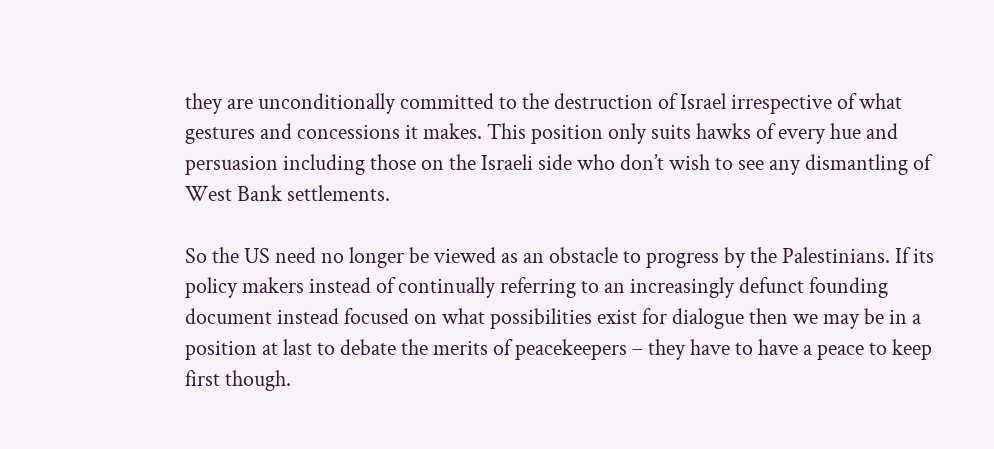they are unconditionally committed to the destruction of Israel irrespective of what gestures and concessions it makes. This position only suits hawks of every hue and persuasion including those on the Israeli side who don’t wish to see any dismantling of West Bank settlements.

So the US need no longer be viewed as an obstacle to progress by the Palestinians. If its policy makers instead of continually referring to an increasingly defunct founding document instead focused on what possibilities exist for dialogue then we may be in a position at last to debate the merits of peacekeepers – they have to have a peace to keep first though.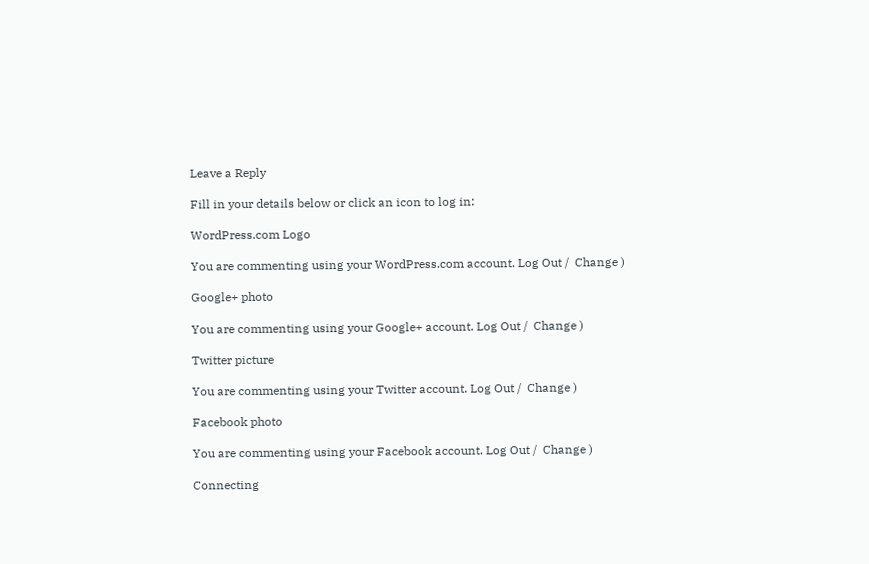Leave a Reply

Fill in your details below or click an icon to log in:

WordPress.com Logo

You are commenting using your WordPress.com account. Log Out /  Change )

Google+ photo

You are commenting using your Google+ account. Log Out /  Change )

Twitter picture

You are commenting using your Twitter account. Log Out /  Change )

Facebook photo

You are commenting using your Facebook account. Log Out /  Change )

Connecting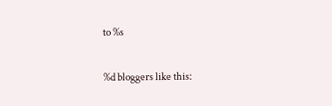to %s

%d bloggers like this: